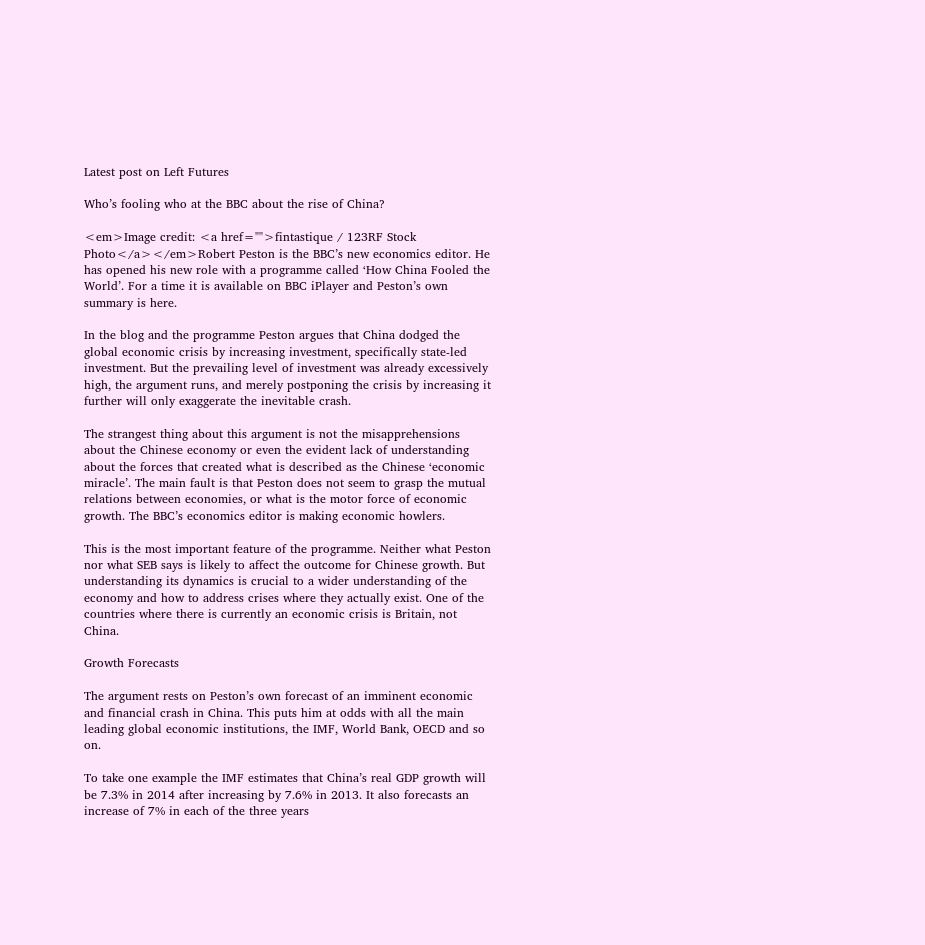Latest post on Left Futures

Who’s fooling who at the BBC about the rise of China?

<em>Image credit: <a href="">fintastique / 123RF Stock Photo</a></em>Robert Peston is the BBC’s new economics editor. He has opened his new role with a programme called ‘How China Fooled the World’. For a time it is available on BBC iPlayer and Peston’s own summary is here.

In the blog and the programme Peston argues that China dodged the global economic crisis by increasing investment, specifically state-led investment. But the prevailing level of investment was already excessively high, the argument runs, and merely postponing the crisis by increasing it further will only exaggerate the inevitable crash.

The strangest thing about this argument is not the misapprehensions about the Chinese economy or even the evident lack of understanding about the forces that created what is described as the Chinese ‘economic miracle’. The main fault is that Peston does not seem to grasp the mutual relations between economies, or what is the motor force of economic growth. The BBC’s economics editor is making economic howlers.

This is the most important feature of the programme. Neither what Peston nor what SEB says is likely to affect the outcome for Chinese growth. But understanding its dynamics is crucial to a wider understanding of the economy and how to address crises where they actually exist. One of the countries where there is currently an economic crisis is Britain, not China.

Growth Forecasts

The argument rests on Peston’s own forecast of an imminent economic and financial crash in China. This puts him at odds with all the main leading global economic institutions, the IMF, World Bank, OECD and so on.

To take one example the IMF estimates that China’s real GDP growth will be 7.3% in 2014 after increasing by 7.6% in 2013. It also forecasts an increase of 7% in each of the three years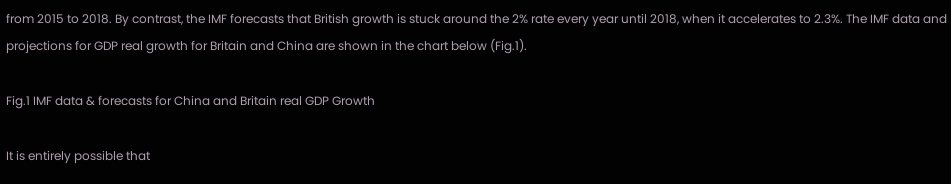from 2015 to 2018. By contrast, the IMF forecasts that British growth is stuck around the 2% rate every year until 2018, when it accelerates to 2.3%. The IMF data and projections for GDP real growth for Britain and China are shown in the chart below (Fig.1).

Fig.1 IMF data & forecasts for China and Britain real GDP Growth

It is entirely possible that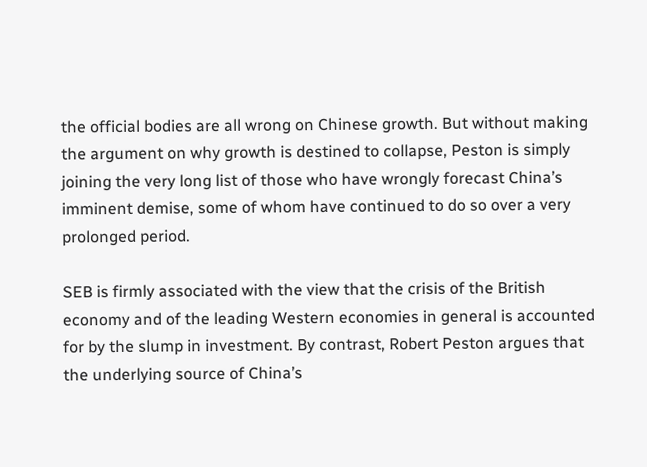the official bodies are all wrong on Chinese growth. But without making the argument on why growth is destined to collapse, Peston is simply joining the very long list of those who have wrongly forecast China’s imminent demise, some of whom have continued to do so over a very prolonged period.

SEB is firmly associated with the view that the crisis of the British economy and of the leading Western economies in general is accounted for by the slump in investment. By contrast, Robert Peston argues that the underlying source of China’s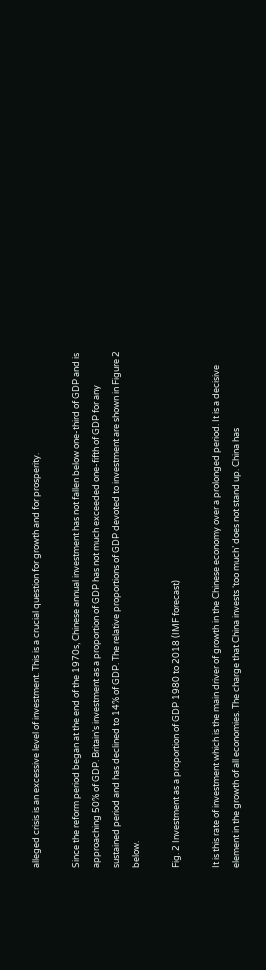alleged crisis is an excessive level of investment. This is a crucial question for growth and for prosperity.

Since the reform period began at the end of the 1970s, Chinese annual investment has not fallen below one-third of GDP and is approaching 50% of GDP. Britain’s investment as a proportion of GDP has not much exceeded one-fifth of GDP for any sustained period and has declined to 14% of GDP. The relative proportions of GDP devoted to investment are shown in Figure 2 below.

Fig. 2 Investment as a proportion of GDP 1980 to 2018 (IMF forecast)

It is this rate of investment which is the main driver of growth in the Chinese economy over a prolonged period. It is a decisive element in the growth of all economies. The charge that China invests ‘too much’ does not stand up. China has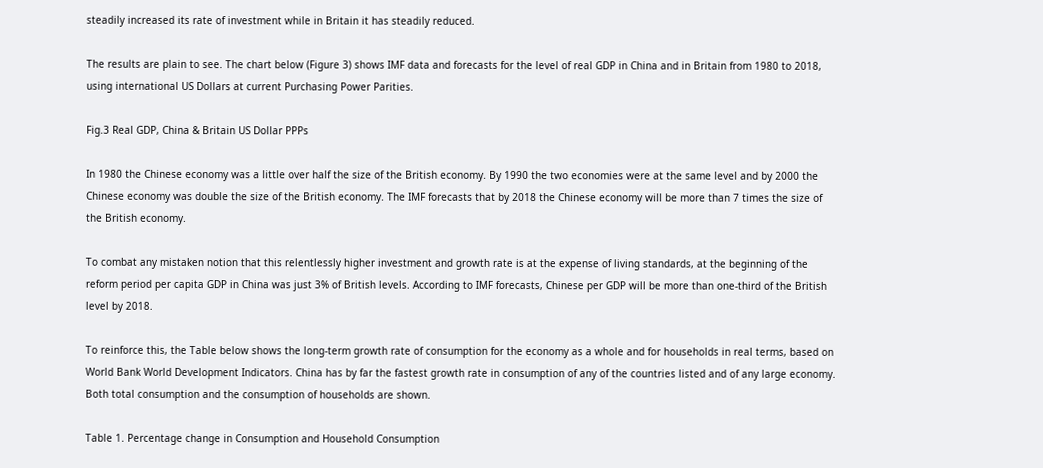steadily increased its rate of investment while in Britain it has steadily reduced.

The results are plain to see. The chart below (Figure 3) shows IMF data and forecasts for the level of real GDP in China and in Britain from 1980 to 2018, using international US Dollars at current Purchasing Power Parities.

Fig.3 Real GDP, China & Britain US Dollar PPPs

In 1980 the Chinese economy was a little over half the size of the British economy. By 1990 the two economies were at the same level and by 2000 the Chinese economy was double the size of the British economy. The IMF forecasts that by 2018 the Chinese economy will be more than 7 times the size of the British economy.

To combat any mistaken notion that this relentlessly higher investment and growth rate is at the expense of living standards, at the beginning of the reform period per capita GDP in China was just 3% of British levels. According to IMF forecasts, Chinese per GDP will be more than one-third of the British level by 2018.

To reinforce this, the Table below shows the long-term growth rate of consumption for the economy as a whole and for households in real terms, based on World Bank World Development Indicators. China has by far the fastest growth rate in consumption of any of the countries listed and of any large economy. Both total consumption and the consumption of households are shown.

Table 1. Percentage change in Consumption and Household Consumption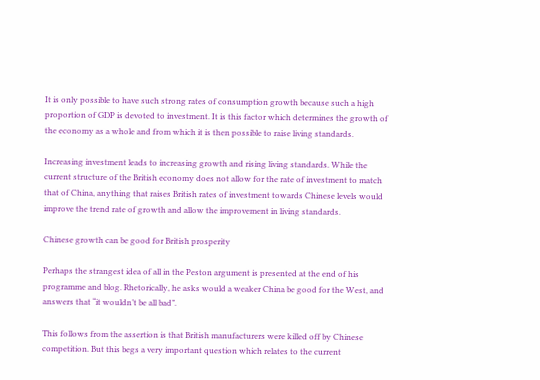It is only possible to have such strong rates of consumption growth because such a high proportion of GDP is devoted to investment. It is this factor which determines the growth of the economy as a whole and from which it is then possible to raise living standards.

Increasing investment leads to increasing growth and rising living standards. While the current structure of the British economy does not allow for the rate of investment to match that of China, anything that raises British rates of investment towards Chinese levels would improve the trend rate of growth and allow the improvement in living standards.

Chinese growth can be good for British prosperity

Perhaps the strangest idea of all in the Peston argument is presented at the end of his programme and blog. Rhetorically, he asks would a weaker China be good for the West, and answers that “it wouldn’t be all bad”.

This follows from the assertion is that British manufacturers were killed off by Chinese competition. But this begs a very important question which relates to the current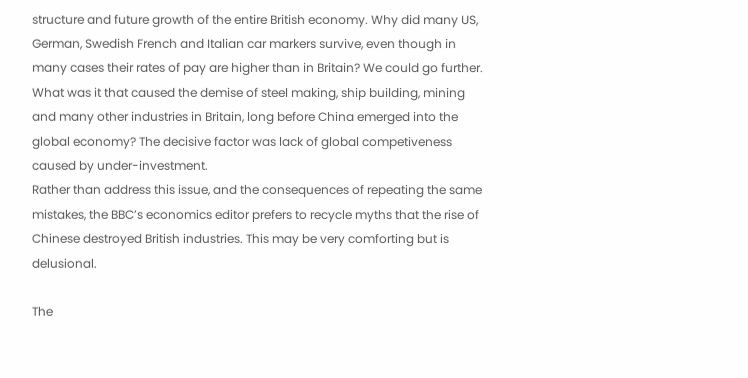structure and future growth of the entire British economy. Why did many US, German, Swedish French and Italian car markers survive, even though in many cases their rates of pay are higher than in Britain? We could go further. What was it that caused the demise of steel making, ship building, mining and many other industries in Britain, long before China emerged into the global economy? The decisive factor was lack of global competiveness caused by under-investment.
Rather than address this issue, and the consequences of repeating the same mistakes, the BBC’s economics editor prefers to recycle myths that the rise of Chinese destroyed British industries. This may be very comforting but is delusional.

The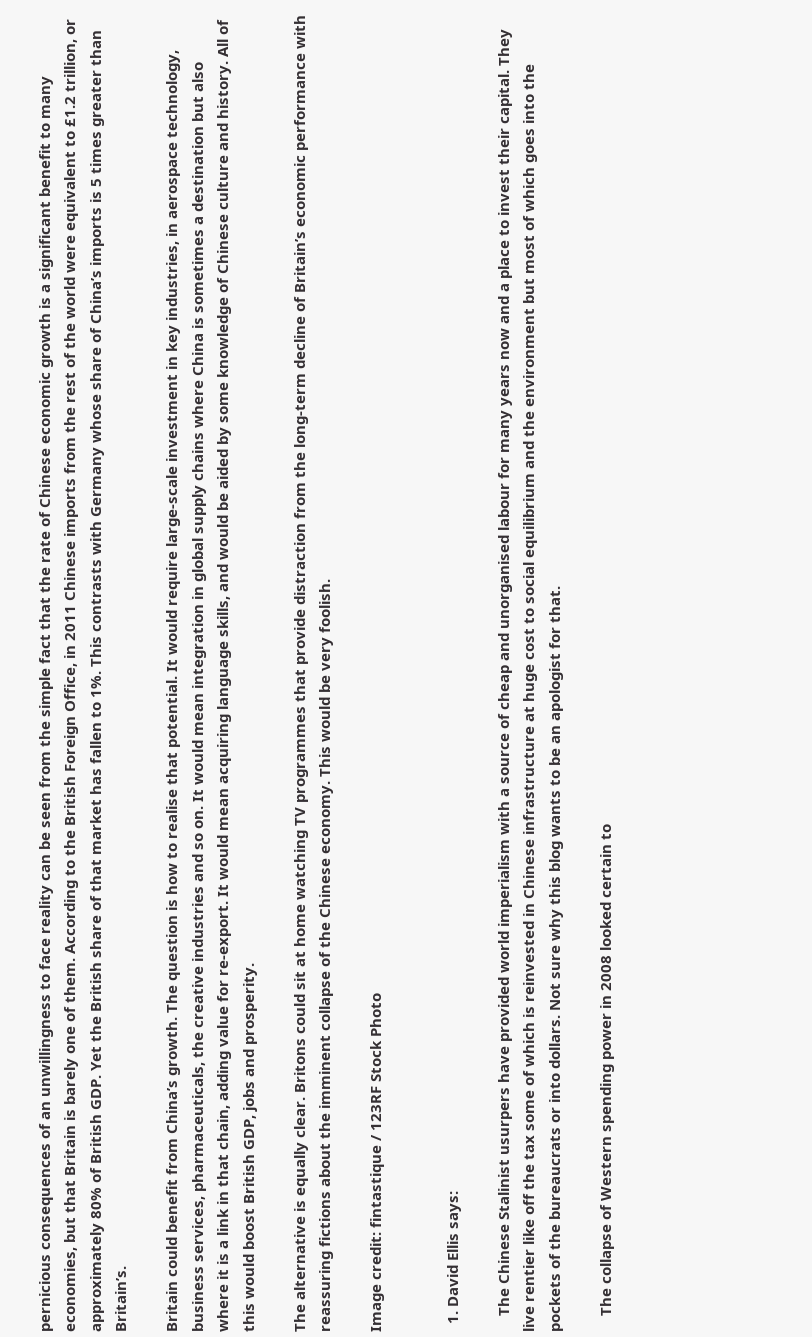pernicious consequences of an unwillingness to face reality can be seen from the simple fact that the rate of Chinese economic growth is a significant benefit to many economies, but that Britain is barely one of them. According to the British Foreign Office, in 2011 Chinese imports from the rest of the world were equivalent to £1.2 trillion, or approximately 80% of British GDP. Yet the British share of that market has fallen to 1%. This contrasts with Germany whose share of China’s imports is 5 times greater than Britain’s.

Britain could benefit from China’s growth. The question is how to realise that potential. It would require large-scale investment in key industries, in aerospace technology, business services, pharmaceuticals, the creative industries and so on. It would mean integration in global supply chains where China is sometimes a destination but also where it is a link in that chain, adding value for re-export. It would mean acquiring language skills, and would be aided by some knowledge of Chinese culture and history. All of this would boost British GDP, jobs and prosperity.

The alternative is equally clear. Britons could sit at home watching TV programmes that provide distraction from the long-term decline of Britain’s economic performance with reassuring fictions about the imminent collapse of the Chinese economy. This would be very foolish.

Image credit: fintastique / 123RF Stock Photo


  1. David Ellis says:

    The Chinese Stalinist usurpers have provided world imperialism with a source of cheap and unorganised labour for many years now and a place to invest their capital. They live rentier like off the tax some of which is reinvested in Chinese infrastructure at huge cost to social equilibrium and the environment but most of which goes into the pockets of the bureaucrats or into dollars. Not sure why this blog wants to be an apologist for that.

    The collapse of Western spending power in 2008 looked certain to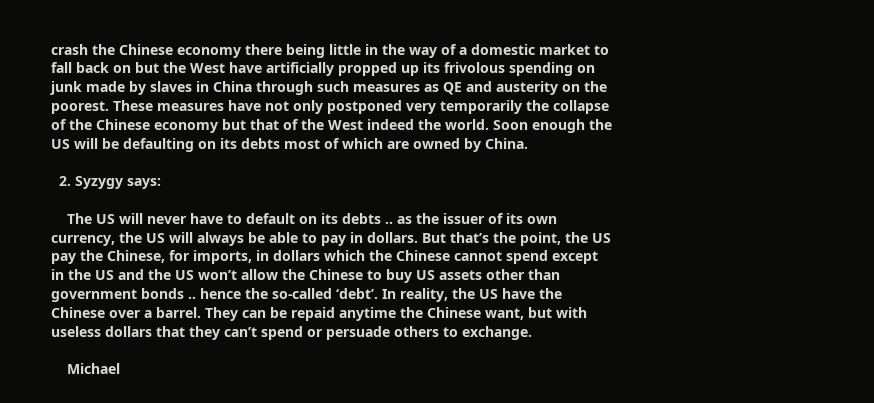crash the Chinese economy there being little in the way of a domestic market to fall back on but the West have artificially propped up its frivolous spending on junk made by slaves in China through such measures as QE and austerity on the poorest. These measures have not only postponed very temporarily the collapse of the Chinese economy but that of the West indeed the world. Soon enough the US will be defaulting on its debts most of which are owned by China.

  2. Syzygy says:

    The US will never have to default on its debts .. as the issuer of its own currency, the US will always be able to pay in dollars. But that’s the point, the US pay the Chinese, for imports, in dollars which the Chinese cannot spend except in the US and the US won’t allow the Chinese to buy US assets other than government bonds .. hence the so-called ‘debt’. In reality, the US have the Chinese over a barrel. They can be repaid anytime the Chinese want, but with useless dollars that they can’t spend or persuade others to exchange.

    Michael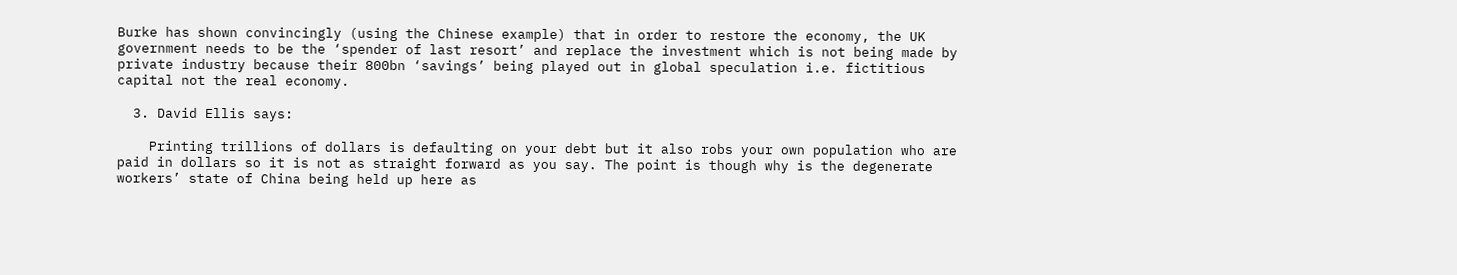Burke has shown convincingly (using the Chinese example) that in order to restore the economy, the UK government needs to be the ‘spender of last resort’ and replace the investment which is not being made by private industry because their 800bn ‘savings’ being played out in global speculation i.e. fictitious capital not the real economy.

  3. David Ellis says:

    Printing trillions of dollars is defaulting on your debt but it also robs your own population who are paid in dollars so it is not as straight forward as you say. The point is though why is the degenerate workers’ state of China being held up here as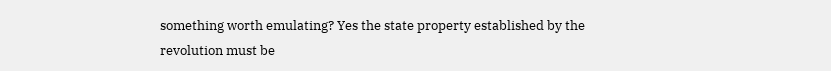something worth emulating? Yes the state property established by the revolution must be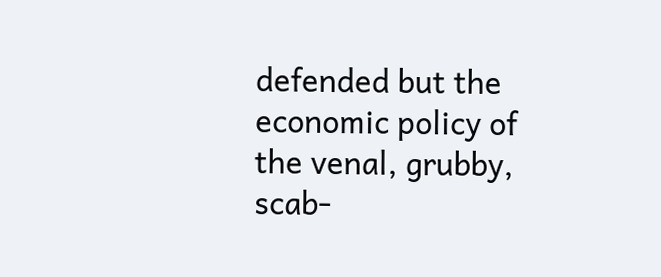defended but the economic policy of the venal, grubby, scab-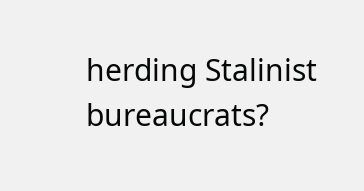herding Stalinist bureaucrats?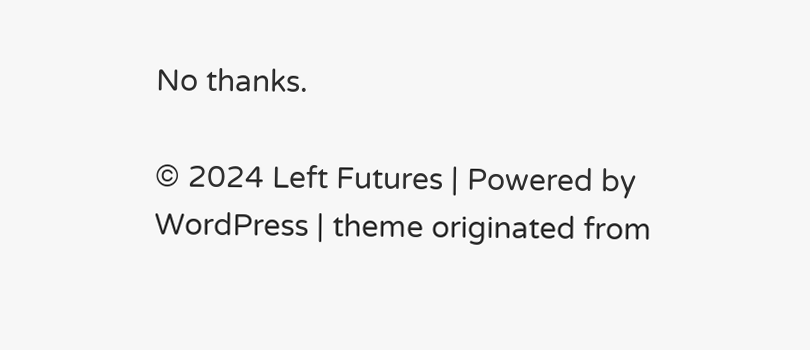No thanks.

© 2024 Left Futures | Powered by WordPress | theme originated from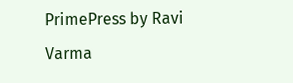PrimePress by Ravi Varma